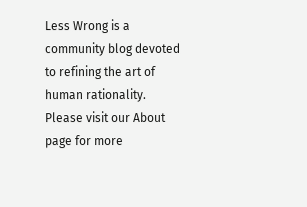Less Wrong is a community blog devoted to refining the art of human rationality. Please visit our About page for more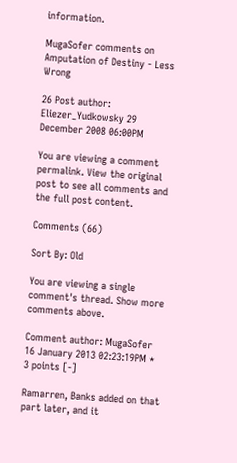information.

MugaSofer comments on Amputation of Destiny - Less Wrong

26 Post author: Eliezer_Yudkowsky 29 December 2008 06:00PM

You are viewing a comment permalink. View the original post to see all comments and the full post content.

Comments (66)

Sort By: Old

You are viewing a single comment's thread. Show more comments above.

Comment author: MugaSofer 16 January 2013 02:23:19PM *  3 points [-]

Ramarren, Banks added on that part later, and it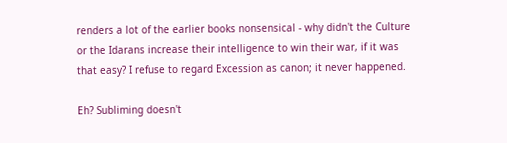renders a lot of the earlier books nonsensical - why didn't the Culture or the Idarans increase their intelligence to win their war, if it was that easy? I refuse to regard Excession as canon; it never happened.

Eh? Subliming doesn't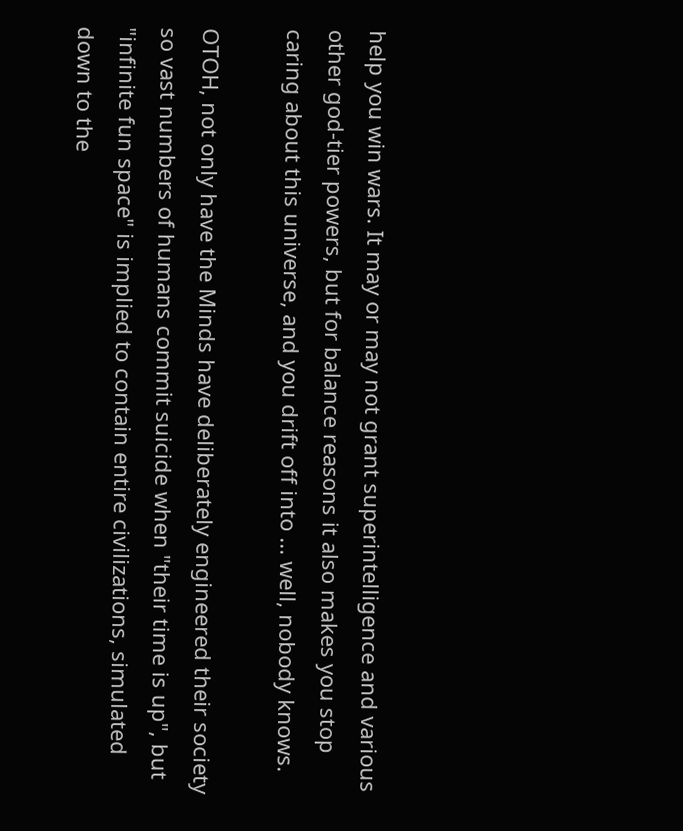help you win wars. It may or may not grant superintelligence and various other god-tier powers, but for balance reasons it also makes you stop caring about this universe, and you drift off into ... well, nobody knows.

OTOH, not only have the Minds have deliberately engineered their society so vast numbers of humans commit suicide when "their time is up", but "infinite fun space" is implied to contain entire civilizations, simulated down to the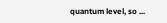quantum level, so ...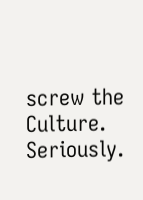screw the Culture. Seriously.